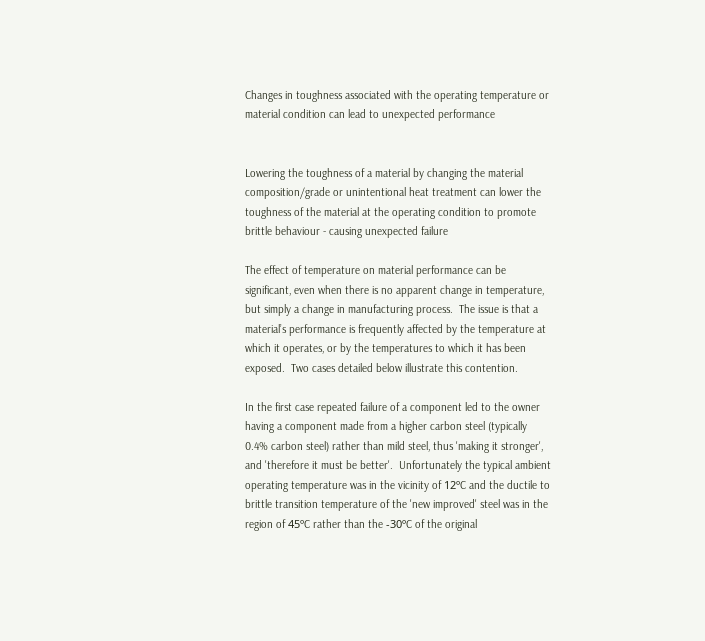Changes in toughness associated with the operating temperature or material condition can lead to unexpected performance


Lowering the toughness of a material by changing the material composition/grade or unintentional heat treatment can lower the toughness of the material at the operating condition to promote brittle behaviour - causing unexpected failure

The effect of temperature on material performance can be significant, even when there is no apparent change in temperature, but simply a change in manufacturing process.  The issue is that a material’s performance is frequently affected by the temperature at which it operates, or by the temperatures to which it has been exposed.  Two cases detailed below illustrate this contention.

In the first case repeated failure of a component led to the owner having a component made from a higher carbon steel (typically 0.4% carbon steel) rather than mild steel, thus 'making it stronger', and 'therefore it must be better'.  Unfortunately the typical ambient operating temperature was in the vicinity of 12ºC and the ductile to brittle transition temperature of the 'new improved' steel was in the region of 45ºC rather than the -30ºC of the original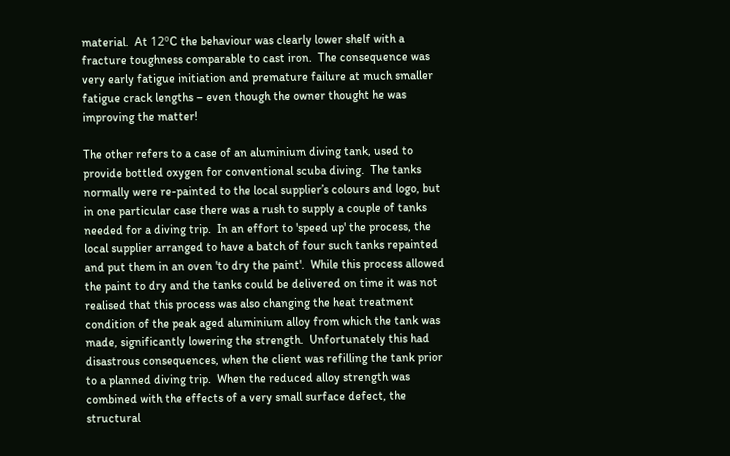material.  At 12ºC the behaviour was clearly lower shelf with a fracture toughness comparable to cast iron.  The consequence was very early fatigue initiation and premature failure at much smaller fatigue crack lengths – even though the owner thought he was improving the matter!

The other refers to a case of an aluminium diving tank, used to provide bottled oxygen for conventional scuba diving.  The tanks normally were re-painted to the local supplier’s colours and logo, but in one particular case there was a rush to supply a couple of tanks needed for a diving trip.  In an effort to 'speed up' the process, the local supplier arranged to have a batch of four such tanks repainted and put them in an oven 'to dry the paint'.  While this process allowed the paint to dry and the tanks could be delivered on time it was not realised that this process was also changing the heat treatment condition of the peak aged aluminium alloy from which the tank was made, significantly lowering the strength.  Unfortunately this had disastrous consequences, when the client was refilling the tank prior to a planned diving trip.  When the reduced alloy strength was combined with the effects of a very small surface defect, the structural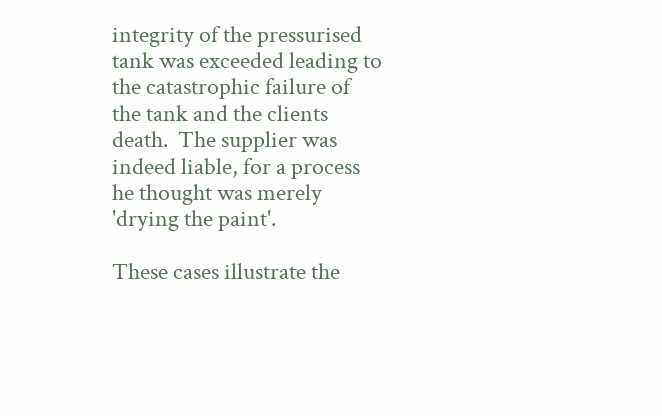integrity of the pressurised tank was exceeded leading to the catastrophic failure of the tank and the clients death.  The supplier was indeed liable, for a process he thought was merely 'drying the paint'.

These cases illustrate the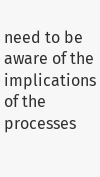need to be aware of the implications of the processes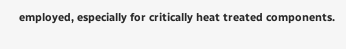employed, especially for critically heat treated components.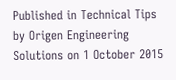Published in Technical Tips by Origen Engineering Solutions on 1 October 2015